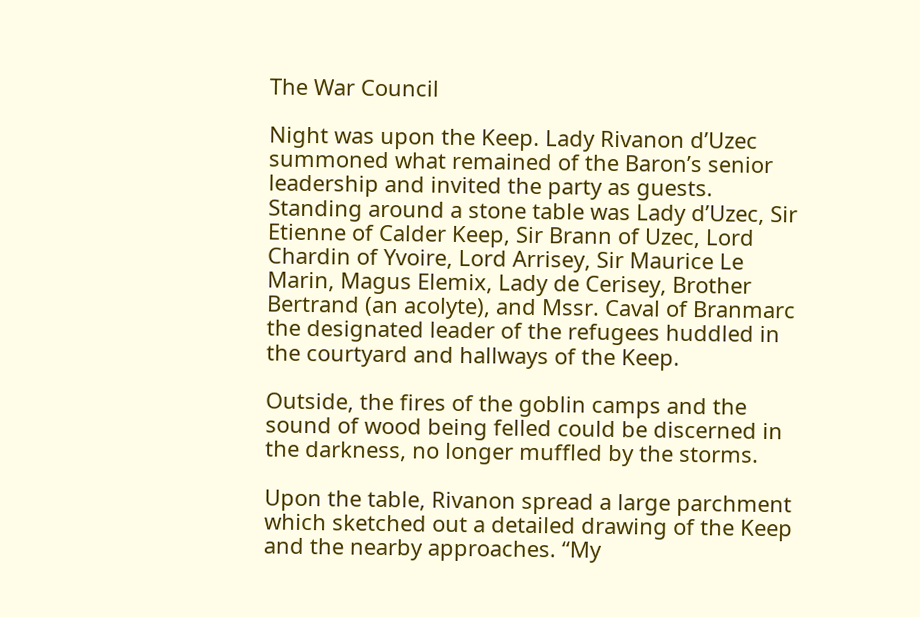The War Council

Night was upon the Keep. Lady Rivanon d’Uzec summoned what remained of the Baron’s senior leadership and invited the party as guests. Standing around a stone table was Lady d’Uzec, Sir Etienne of Calder Keep, Sir Brann of Uzec, Lord Chardin of Yvoire, Lord Arrisey, Sir Maurice Le Marin, Magus Elemix, Lady de Cerisey, Brother Bertrand (an acolyte), and Mssr. Caval of Branmarc the designated leader of the refugees huddled in the courtyard and hallways of the Keep.

Outside, the fires of the goblin camps and the sound of wood being felled could be discerned in the darkness, no longer muffled by the storms.

Upon the table, Rivanon spread a large parchment which sketched out a detailed drawing of the Keep and the nearby approaches. “My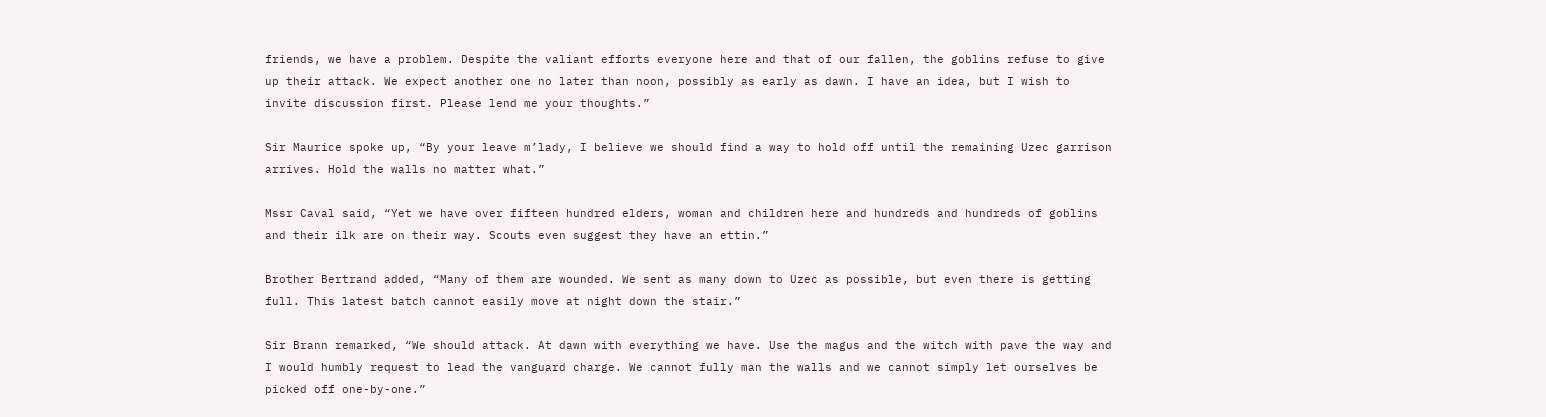friends, we have a problem. Despite the valiant efforts everyone here and that of our fallen, the goblins refuse to give up their attack. We expect another one no later than noon, possibly as early as dawn. I have an idea, but I wish to invite discussion first. Please lend me your thoughts.”

Sir Maurice spoke up, “By your leave m’lady, I believe we should find a way to hold off until the remaining Uzec garrison arrives. Hold the walls no matter what.”

Mssr Caval said, “Yet we have over fifteen hundred elders, woman and children here and hundreds and hundreds of goblins and their ilk are on their way. Scouts even suggest they have an ettin.”

Brother Bertrand added, “Many of them are wounded. We sent as many down to Uzec as possible, but even there is getting full. This latest batch cannot easily move at night down the stair.”

Sir Brann remarked, “We should attack. At dawn with everything we have. Use the magus and the witch with pave the way and I would humbly request to lead the vanguard charge. We cannot fully man the walls and we cannot simply let ourselves be picked off one-by-one.”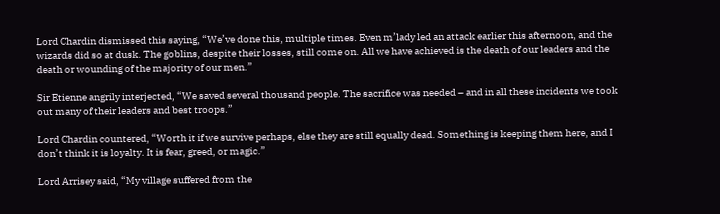Lord Chardin dismissed this saying, “We’ve done this, multiple times. Even m’lady led an attack earlier this afternoon, and the wizards did so at dusk. The goblins, despite their losses, still come on. All we have achieved is the death of our leaders and the death or wounding of the majority of our men.”

Sir Etienne angrily interjected, “We saved several thousand people. The sacrifice was needed – and in all these incidents we took out many of their leaders and best troops.”

Lord Chardin countered, “Worth it if we survive perhaps, else they are still equally dead. Something is keeping them here, and I don’t think it is loyalty. It is fear, greed, or magic.”

Lord Arrisey said, “My village suffered from the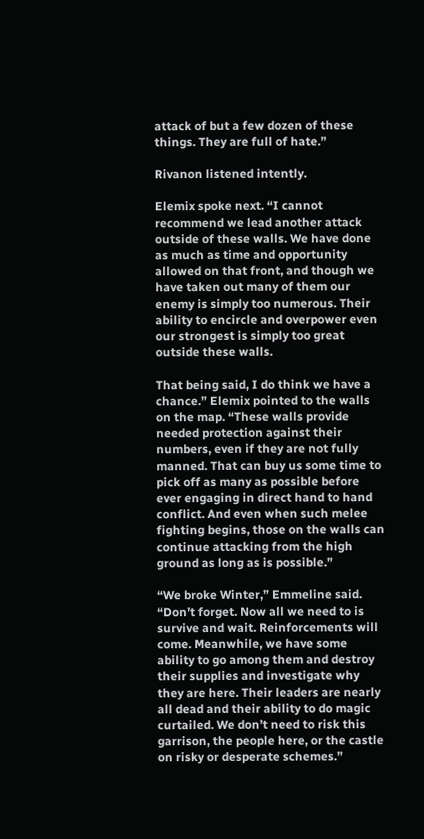attack of but a few dozen of these things. They are full of hate.”

Rivanon listened intently.

Elemix spoke next. “I cannot recommend we lead another attack outside of these walls. We have done as much as time and opportunity allowed on that front, and though we have taken out many of them our enemy is simply too numerous. Their ability to encircle and overpower even our strongest is simply too great outside these walls.

That being said, I do think we have a chance.” Elemix pointed to the walls on the map. “These walls provide needed protection against their numbers, even if they are not fully manned. That can buy us some time to pick off as many as possible before ever engaging in direct hand to hand conflict. And even when such melee fighting begins, those on the walls can continue attacking from the high ground as long as is possible.”

“We broke Winter,” Emmeline said. “Don’t forget. Now all we need to is survive and wait. Reinforcements will come. Meanwhile, we have some ability to go among them and destroy their supplies and investigate why they are here. Their leaders are nearly all dead and their ability to do magic curtailed. We don’t need to risk this garrison, the people here, or the castle on risky or desperate schemes.”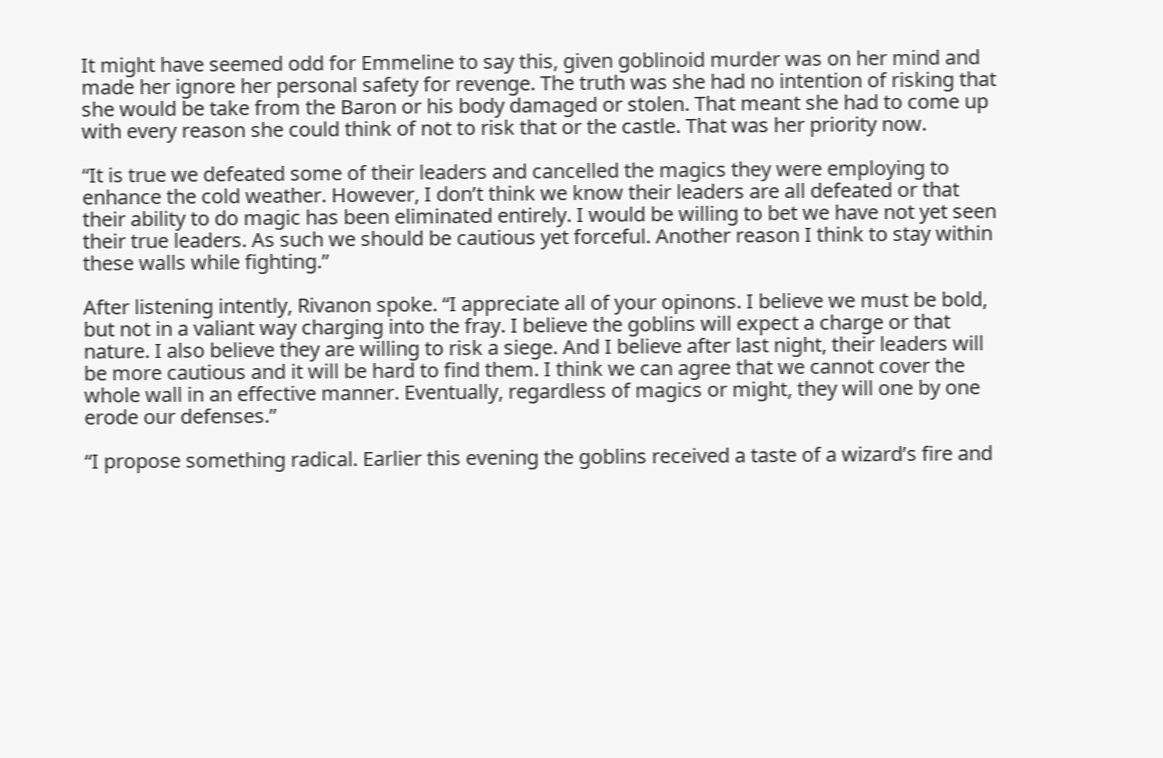It might have seemed odd for Emmeline to say this, given goblinoid murder was on her mind and made her ignore her personal safety for revenge. The truth was she had no intention of risking that she would be take from the Baron or his body damaged or stolen. That meant she had to come up with every reason she could think of not to risk that or the castle. That was her priority now.

“It is true we defeated some of their leaders and cancelled the magics they were employing to enhance the cold weather. However, I don’t think we know their leaders are all defeated or that their ability to do magic has been eliminated entirely. I would be willing to bet we have not yet seen their true leaders. As such we should be cautious yet forceful. Another reason I think to stay within these walls while fighting.”

After listening intently, Rivanon spoke. “I appreciate all of your opinons. I believe we must be bold, but not in a valiant way charging into the fray. I believe the goblins will expect a charge or that nature. I also believe they are willing to risk a siege. And I believe after last night, their leaders will be more cautious and it will be hard to find them. I think we can agree that we cannot cover the whole wall in an effective manner. Eventually, regardless of magics or might, they will one by one erode our defenses.”

“I propose something radical. Earlier this evening the goblins received a taste of a wizard’s fire and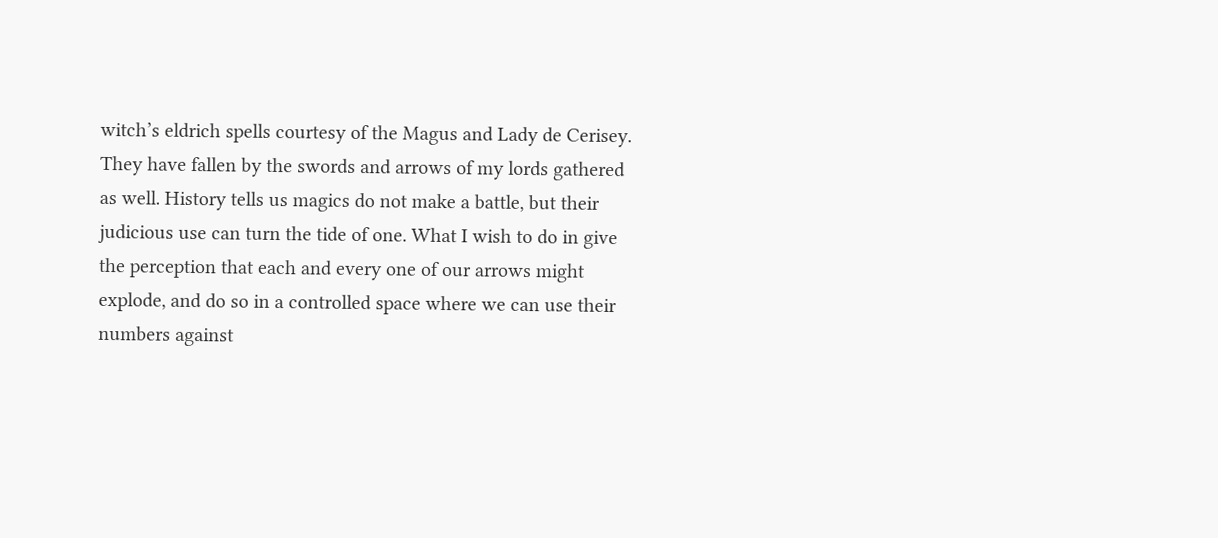witch’s eldrich spells courtesy of the Magus and Lady de Cerisey. They have fallen by the swords and arrows of my lords gathered as well. History tells us magics do not make a battle, but their judicious use can turn the tide of one. What I wish to do in give the perception that each and every one of our arrows might explode, and do so in a controlled space where we can use their numbers against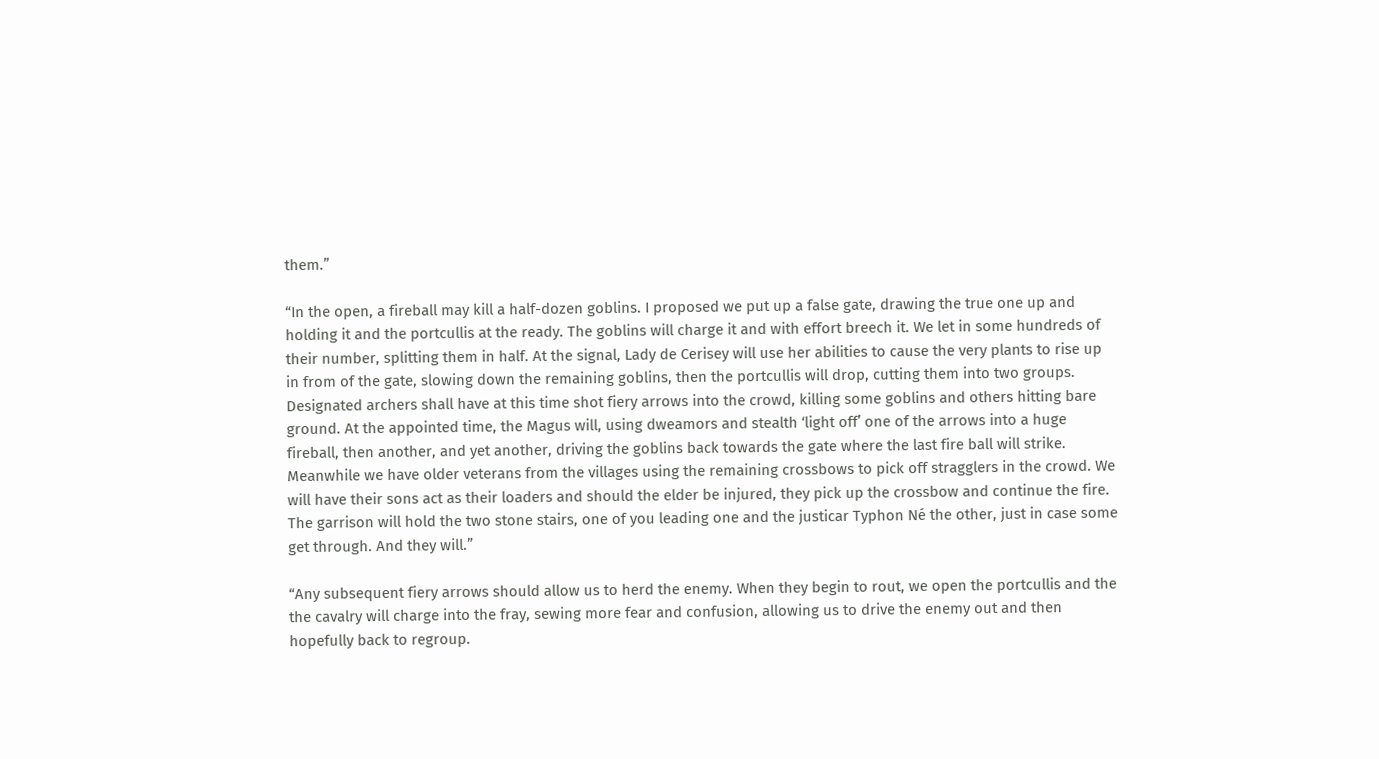them.”

“In the open, a fireball may kill a half-dozen goblins. I proposed we put up a false gate, drawing the true one up and holding it and the portcullis at the ready. The goblins will charge it and with effort breech it. We let in some hundreds of their number, splitting them in half. At the signal, Lady de Cerisey will use her abilities to cause the very plants to rise up in from of the gate, slowing down the remaining goblins, then the portcullis will drop, cutting them into two groups. Designated archers shall have at this time shot fiery arrows into the crowd, killing some goblins and others hitting bare ground. At the appointed time, the Magus will, using dweamors and stealth ‘light off’ one of the arrows into a huge fireball, then another, and yet another, driving the goblins back towards the gate where the last fire ball will strike. Meanwhile we have older veterans from the villages using the remaining crossbows to pick off stragglers in the crowd. We will have their sons act as their loaders and should the elder be injured, they pick up the crossbow and continue the fire. The garrison will hold the two stone stairs, one of you leading one and the justicar Typhon Né the other, just in case some get through. And they will.”

“Any subsequent fiery arrows should allow us to herd the enemy. When they begin to rout, we open the portcullis and the the cavalry will charge into the fray, sewing more fear and confusion, allowing us to drive the enemy out and then hopefully back to regroup.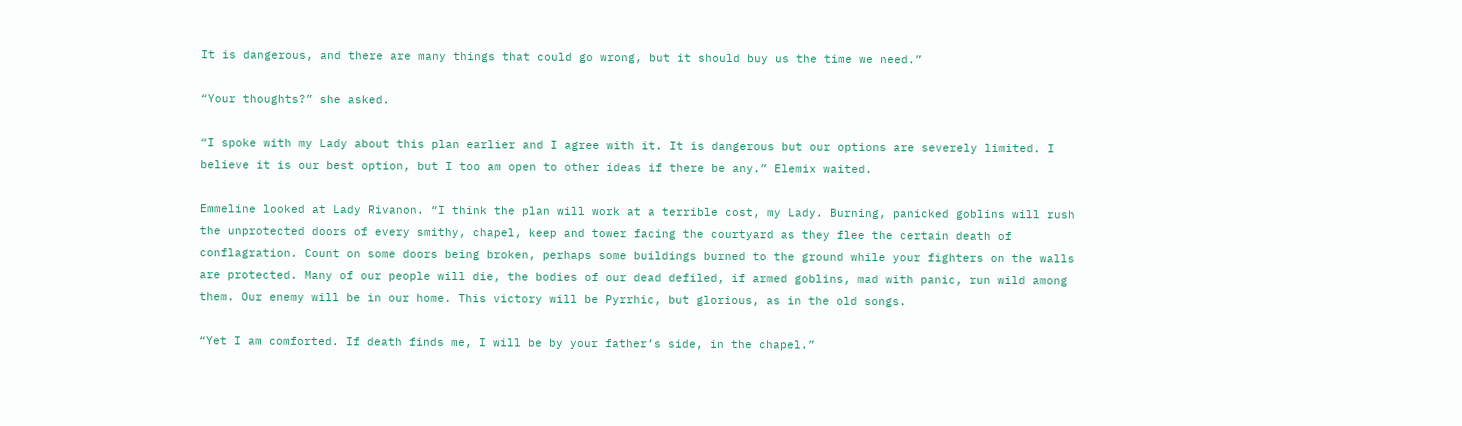It is dangerous, and there are many things that could go wrong, but it should buy us the time we need.”

“Your thoughts?” she asked.

“I spoke with my Lady about this plan earlier and I agree with it. It is dangerous but our options are severely limited. I believe it is our best option, but I too am open to other ideas if there be any.” Elemix waited.

Emmeline looked at Lady Rivanon. “I think the plan will work at a terrible cost, my Lady. Burning, panicked goblins will rush the unprotected doors of every smithy, chapel, keep and tower facing the courtyard as they flee the certain death of conflagration. Count on some doors being broken, perhaps some buildings burned to the ground while your fighters on the walls are protected. Many of our people will die, the bodies of our dead defiled, if armed goblins, mad with panic, run wild among them. Our enemy will be in our home. This victory will be Pyrrhic, but glorious, as in the old songs.

“Yet I am comforted. If death finds me, I will be by your father’s side, in the chapel.”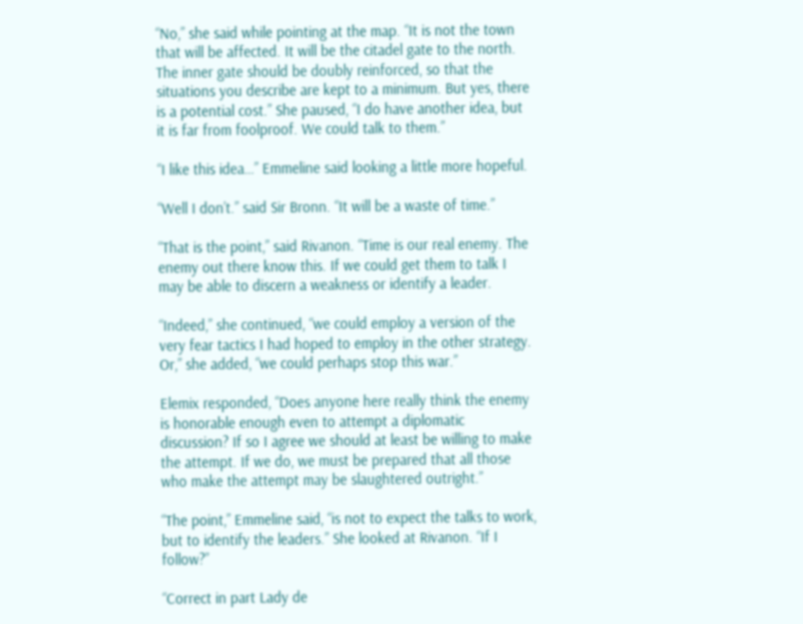“No,” she said while pointing at the map. “It is not the town that will be affected. It will be the citadel gate to the north. The inner gate should be doubly reinforced, so that the situations you describe are kept to a minimum. But yes, there is a potential cost.” She paused, “I do have another idea, but it is far from foolproof. We could talk to them.”

“I like this idea…” Emmeline said looking a little more hopeful.

“Well I don’t.” said Sir Bronn. “It will be a waste of time.”

“That is the point,” said Rivanon. “Time is our real enemy. The enemy out there know this. If we could get them to talk I may be able to discern a weakness or identify a leader.

“Indeed,” she continued, “we could employ a version of the very fear tactics I had hoped to employ in the other strategy. Or,” she added, “we could perhaps stop this war.”

Elemix responded, “Does anyone here really think the enemy is honorable enough even to attempt a diplomatic discussion? If so I agree we should at least be willing to make the attempt. If we do, we must be prepared that all those who make the attempt may be slaughtered outright.”

“The point,” Emmeline said, “is not to expect the talks to work, but to identify the leaders.” She looked at Rivanon. “If I follow?”

“Correct in part Lady de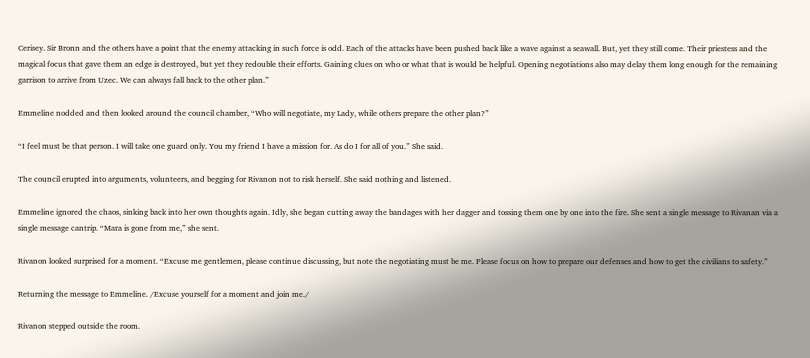Cerisey. Sir Bronn and the others have a point that the enemy attacking in such force is odd. Each of the attacks have been pushed back like a wave against a seawall. But, yet they still come. Their priestess and the magical focus that gave them an edge is destroyed, but yet they redouble their efforts. Gaining clues on who or what that is would be helpful. Opening negotiations also may delay them long enough for the remaining garrison to arrive from Uzec. We can always fall back to the other plan.”

Emmeline nodded and then looked around the council chamber, “Who will negotiate, my Lady, while others prepare the other plan?”

“I feel must be that person. I will take one guard only. You my friend I have a mission for. As do I for all of you.” She said.

The council erupted into arguments, volunteers, and begging for Rivanon not to risk herself. She said nothing and listened.

Emmeline ignored the chaos, sinking back into her own thoughts again. Idly, she began cutting away the bandages with her dagger and tossing them one by one into the fire. She sent a single message to Rivanan via a single message cantrip. “Mara is gone from me,” she sent.

Rivanon looked surprised for a moment. “Excuse me gentlemen, please continue discussing, but note the negotiating must be me. Please focus on how to prepare our defenses and how to get the civilians to safety.”

Returning the message to Emmeline. /Excuse yourself for a moment and join me./

Rivanon stepped outside the room.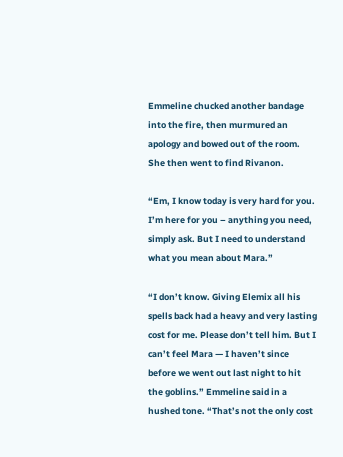Emmeline chucked another bandage into the fire, then murmured an apology and bowed out of the room. She then went to find Rivanon.

“Em, I know today is very hard for you. I’m here for you – anything you need, simply ask. But I need to understand what you mean about Mara.”

“I don’t know. Giving Elemix all his spells back had a heavy and very lasting cost for me. Please don’t tell him. But I can’t feel Mara — I haven’t since before we went out last night to hit the goblins.” Emmeline said in a hushed tone. “That’s not the only cost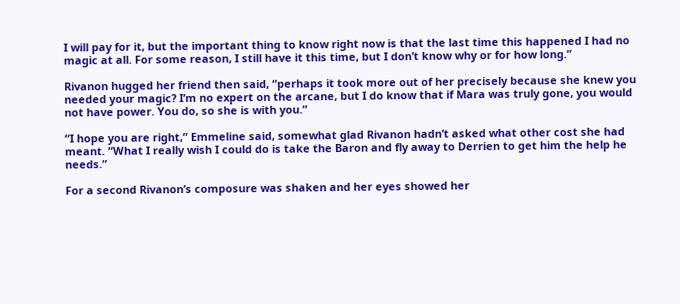I will pay for it, but the important thing to know right now is that the last time this happened I had no magic at all. For some reason, I still have it this time, but I don’t know why or for how long.”

Rivanon hugged her friend then said, “perhaps it took more out of her precisely because she knew you needed your magic? I’m no expert on the arcane, but I do know that if Mara was truly gone, you would not have power. You do, so she is with you.”

“I hope you are right,” Emmeline said, somewhat glad Rivanon hadn’t asked what other cost she had meant. “What I really wish I could do is take the Baron and fly away to Derrien to get him the help he needs.”

For a second Rivanon’s composure was shaken and her eyes showed her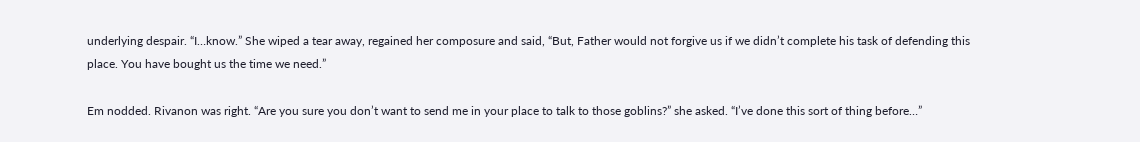underlying despair. “I…know.” She wiped a tear away, regained her composure and said, “But, Father would not forgive us if we didn’t complete his task of defending this place. You have bought us the time we need.”

Em nodded. Rivanon was right. “Are you sure you don’t want to send me in your place to talk to those goblins?” she asked. “I’ve done this sort of thing before…”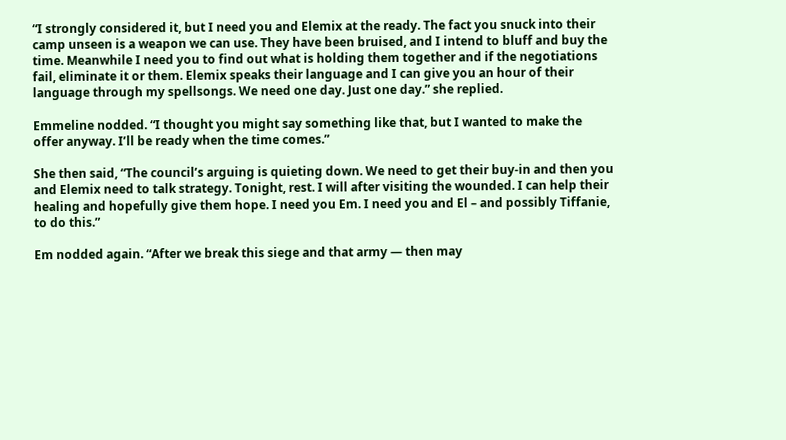“I strongly considered it, but I need you and Elemix at the ready. The fact you snuck into their camp unseen is a weapon we can use. They have been bruised, and I intend to bluff and buy the time. Meanwhile I need you to find out what is holding them together and if the negotiations fail, eliminate it or them. Elemix speaks their language and I can give you an hour of their language through my spellsongs. We need one day. Just one day.” she replied.

Emmeline nodded. “I thought you might say something like that, but I wanted to make the offer anyway. I’ll be ready when the time comes.”

She then said, “The council’s arguing is quieting down. We need to get their buy-in and then you and Elemix need to talk strategy. Tonight, rest. I will after visiting the wounded. I can help their healing and hopefully give them hope. I need you Em. I need you and El – and possibly Tiffanie, to do this.”

Em nodded again. “After we break this siege and that army — then may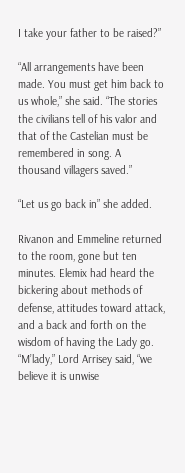I take your father to be raised?”

“All arrangements have been made. You must get him back to us whole,” she said. “The stories the civilians tell of his valor and that of the Castelian must be remembered in song. A thousand villagers saved.”

“Let us go back in” she added.

Rivanon and Emmeline returned to the room, gone but ten minutes. Elemix had heard the bickering about methods of defense, attitudes toward attack, and a back and forth on the wisdom of having the Lady go. “M’lady,” Lord Arrisey said, “we believe it is unwise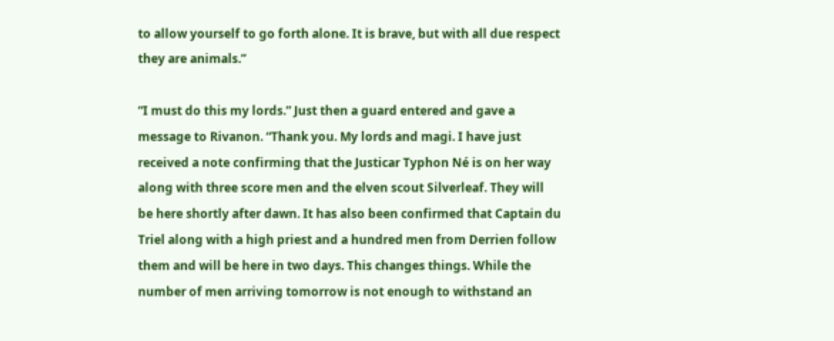to allow yourself to go forth alone. It is brave, but with all due respect they are animals.”

“I must do this my lords.” Just then a guard entered and gave a message to Rivanon. “Thank you. My lords and magi. I have just received a note confirming that the Justicar Typhon Né is on her way along with three score men and the elven scout Silverleaf. They will be here shortly after dawn. It has also been confirmed that Captain du Triel along with a high priest and a hundred men from Derrien follow them and will be here in two days. This changes things. While the number of men arriving tomorrow is not enough to withstand an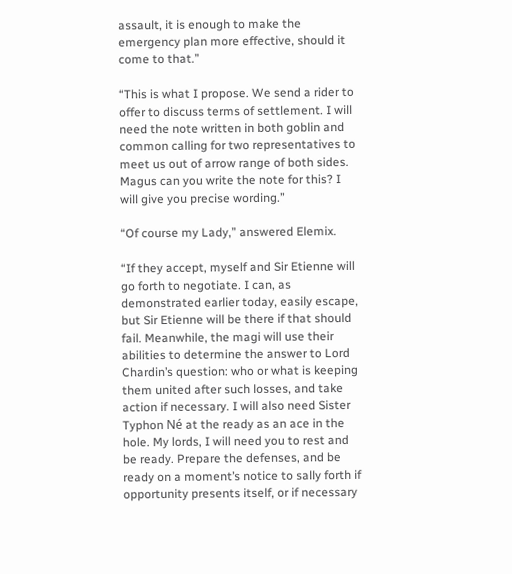assault, it is enough to make the emergency plan more effective, should it come to that.”

“This is what I propose. We send a rider to offer to discuss terms of settlement. I will need the note written in both goblin and common calling for two representatives to meet us out of arrow range of both sides. Magus can you write the note for this? I will give you precise wording.”

“Of course my Lady,” answered Elemix.

“If they accept, myself and Sir Etienne will go forth to negotiate. I can, as demonstrated earlier today, easily escape, but Sir Etienne will be there if that should fail. Meanwhile, the magi will use their abilities to determine the answer to Lord Chardin’s question: who or what is keeping them united after such losses, and take action if necessary. I will also need Sister Typhon Né at the ready as an ace in the hole. My lords, I will need you to rest and be ready. Prepare the defenses, and be ready on a moment’s notice to sally forth if opportunity presents itself, or if necessary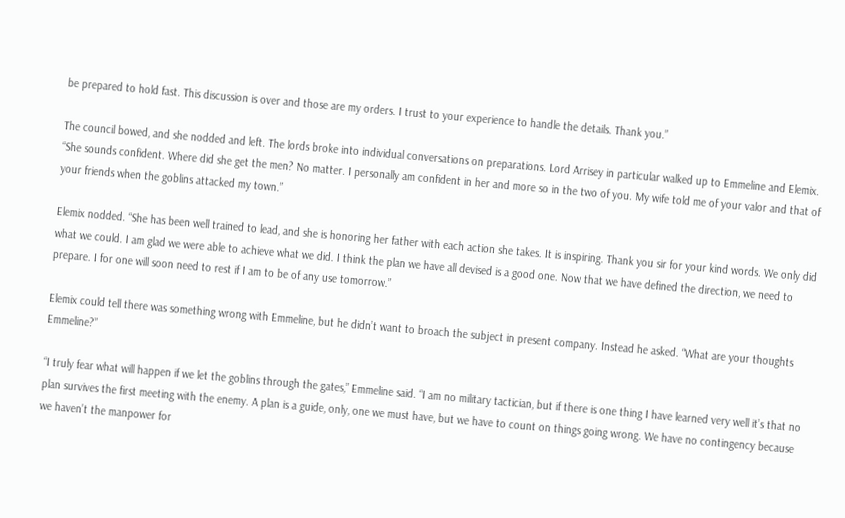be prepared to hold fast. This discussion is over and those are my orders. I trust to your experience to handle the details. Thank you.”

The council bowed, and she nodded and left. The lords broke into individual conversations on preparations. Lord Arrisey in particular walked up to Emmeline and Elemix. “She sounds confident. Where did she get the men? No matter. I personally am confident in her and more so in the two of you. My wife told me of your valor and that of your friends when the goblins attacked my town.”

Elemix nodded. “She has been well trained to lead, and she is honoring her father with each action she takes. It is inspiring. Thank you sir for your kind words. We only did what we could. I am glad we were able to achieve what we did. I think the plan we have all devised is a good one. Now that we have defined the direction, we need to prepare. I for one will soon need to rest if I am to be of any use tomorrow.”

Elemix could tell there was something wrong with Emmeline, but he didn’t want to broach the subject in present company. Instead he asked. “What are your thoughts Emmeline?”

“I truly fear what will happen if we let the goblins through the gates,” Emmeline said. “I am no military tactician, but if there is one thing I have learned very well it’s that no plan survives the first meeting with the enemy. A plan is a guide, only, one we must have, but we have to count on things going wrong. We have no contingency because we haven’t the manpower for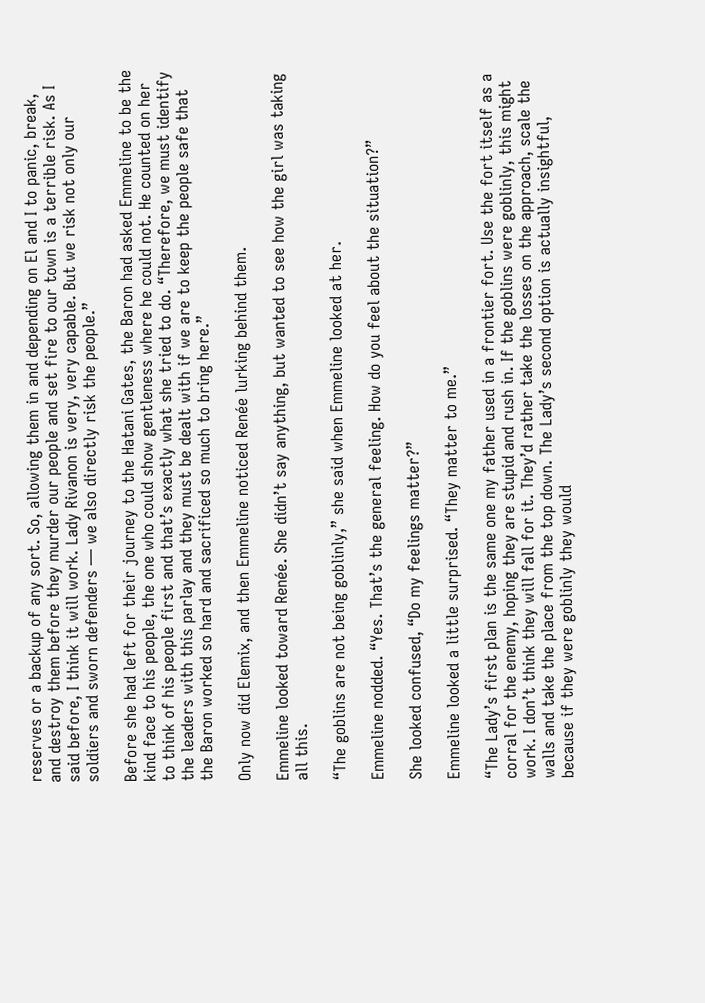reserves or a backup of any sort. So, allowing them in and depending on El and I to panic, break, and destroy them before they murder our people and set fire to our town is a terrible risk. As I said before, I think it will work. Lady Rivanon is very, very capable. But we risk not only our soldiers and sworn defenders — we also directly risk the people.”

Before she had left for their journey to the Hatani Gates, the Baron had asked Emmeline to be the kind face to his people, the one who could show gentleness where he could not. He counted on her to think of his people first and that’s exactly what she tried to do. “Therefore, we must identify the leaders with this parlay and they must be dealt with if we are to keep the people safe that the Baron worked so hard and sacrificed so much to bring here.”

Only now did Elemix, and then Emmeline noticed Renée lurking behind them.

Emmeline looked toward Renée. She didn’t say anything, but wanted to see how the girl was taking all this.

“The goblins are not being goblinly,” she said when Emmeline looked at her.

Emmeline nodded. “Yes. That’s the general feeling. How do you feel about the situation?”

She looked confused, “Do my feelings matter?”

Emmeline looked a little surprised. “They matter to me.”

“The Lady’s first plan is the same one my father used in a frontier fort. Use the fort itself as a corral for the enemy, hoping they are stupid and rush in. If the goblins were goblinly, this might work. I don’t think they will fall for it. They’d rather take the losses on the approach, scale the walls and take the place from the top down. The Lady’s second option is actually insightful, because if they were goblinly they would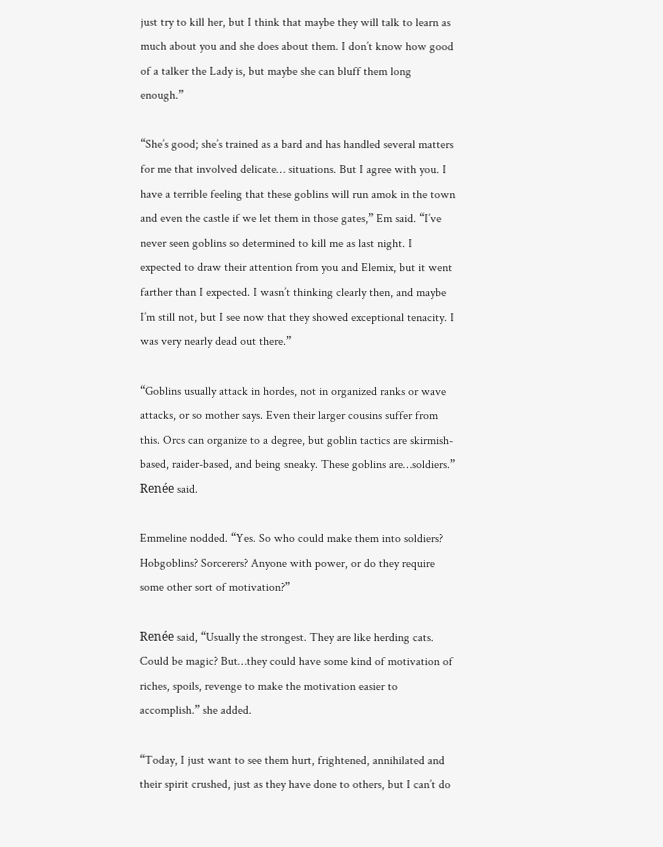just try to kill her, but I think that maybe they will talk to learn as much about you and she does about them. I don’t know how good of a talker the Lady is, but maybe she can bluff them long enough.”

“She’s good; she’s trained as a bard and has handled several matters for me that involved delicate… situations. But I agree with you. I have a terrible feeling that these goblins will run amok in the town and even the castle if we let them in those gates,” Em said. “I’ve never seen goblins so determined to kill me as last night. I expected to draw their attention from you and Elemix, but it went farther than I expected. I wasn’t thinking clearly then, and maybe I’m still not, but I see now that they showed exceptional tenacity. I was very nearly dead out there.”

“Goblins usually attack in hordes, not in organized ranks or wave attacks, or so mother says. Even their larger cousins suffer from this. Orcs can organize to a degree, but goblin tactics are skirmish-based, raider-based, and being sneaky. These goblins are…soldiers.” Renée said.

Emmeline nodded. “Yes. So who could make them into soldiers? Hobgoblins? Sorcerers? Anyone with power, or do they require some other sort of motivation?”

Renée said, “Usually the strongest. They are like herding cats. Could be magic? But…they could have some kind of motivation of riches, spoils, revenge to make the motivation easier to accomplish.” she added.

“Today, I just want to see them hurt, frightened, annihilated and their spirit crushed, just as they have done to others, but I can’t do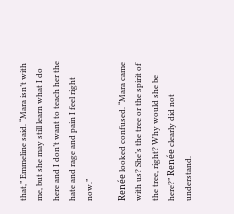that,” Emmeline said. “Mara isn’t with me, but she may still learn what I do here and I don’t want to teach her the hate and rage and pain I feel right now.”

Renée looked confused. “Mara came with us? She’s the tree or the spirit of the tree, right? Why would she be here?” Renée clearly did not understand.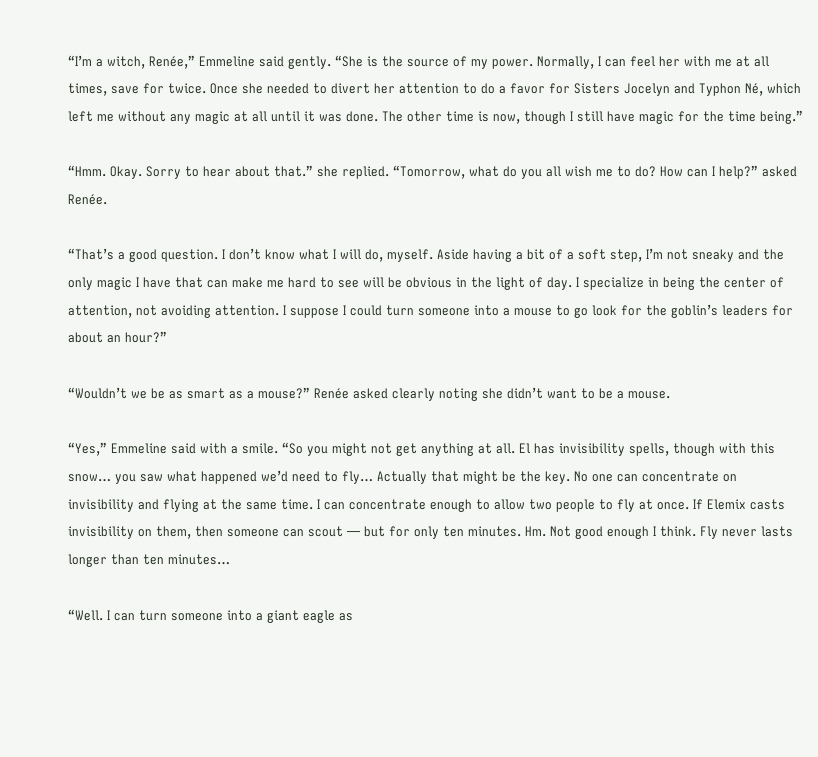“I’m a witch, Renée,” Emmeline said gently. “She is the source of my power. Normally, I can feel her with me at all times, save for twice. Once she needed to divert her attention to do a favor for Sisters Jocelyn and Typhon Né, which left me without any magic at all until it was done. The other time is now, though I still have magic for the time being.”

“Hmm. Okay. Sorry to hear about that.” she replied. “Tomorrow, what do you all wish me to do? How can I help?” asked Renée.

“That’s a good question. I don’t know what I will do, myself. Aside having a bit of a soft step, I’m not sneaky and the only magic I have that can make me hard to see will be obvious in the light of day. I specialize in being the center of attention, not avoiding attention. I suppose I could turn someone into a mouse to go look for the goblin’s leaders for about an hour?”

“Wouldn’t we be as smart as a mouse?” Renée asked clearly noting she didn’t want to be a mouse.

“Yes,” Emmeline said with a smile. “So you might not get anything at all. El has invisibility spells, though with this snow… you saw what happened we’d need to fly… Actually that might be the key. No one can concentrate on invisibility and flying at the same time. I can concentrate enough to allow two people to fly at once. If Elemix casts invisibility on them, then someone can scout — but for only ten minutes. Hm. Not good enough I think. Fly never lasts longer than ten minutes…

“Well. I can turn someone into a giant eagle as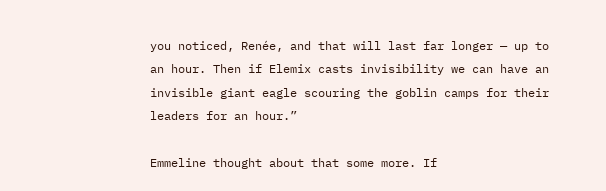you noticed, Renée, and that will last far longer — up to an hour. Then if Elemix casts invisibility we can have an invisible giant eagle scouring the goblin camps for their leaders for an hour.”

Emmeline thought about that some more. If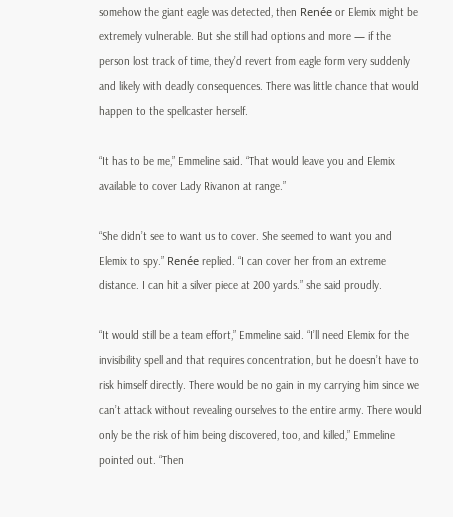somehow the giant eagle was detected, then Renée or Elemix might be extremely vulnerable. But she still had options and more — if the person lost track of time, they’d revert from eagle form very suddenly and likely with deadly consequences. There was little chance that would happen to the spellcaster herself.

“It has to be me,” Emmeline said. “That would leave you and Elemix available to cover Lady Rivanon at range.”

“She didn’t see to want us to cover. She seemed to want you and Elemix to spy.” Renée replied. “I can cover her from an extreme distance. I can hit a silver piece at 200 yards.” she said proudly.

“It would still be a team effort,” Emmeline said. “I’ll need Elemix for the invisibility spell and that requires concentration, but he doesn’t have to risk himself directly. There would be no gain in my carrying him since we can’t attack without revealing ourselves to the entire army. There would only be the risk of him being discovered, too, and killed,” Emmeline pointed out. “Then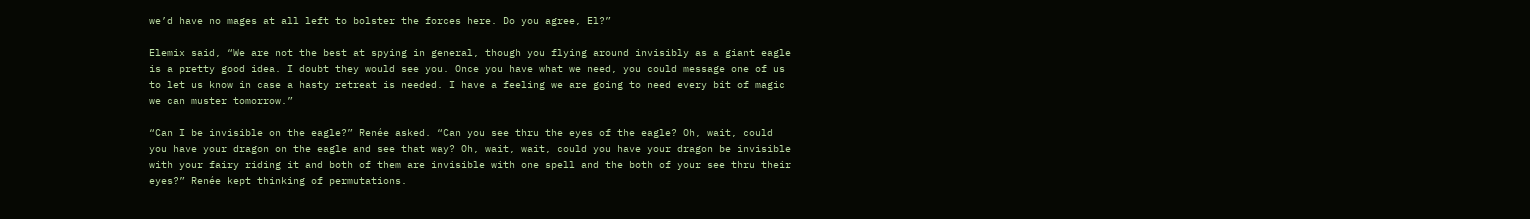we’d have no mages at all left to bolster the forces here. Do you agree, El?”

Elemix said, “We are not the best at spying in general, though you flying around invisibly as a giant eagle is a pretty good idea. I doubt they would see you. Once you have what we need, you could message one of us to let us know in case a hasty retreat is needed. I have a feeling we are going to need every bit of magic we can muster tomorrow.”

“Can I be invisible on the eagle?” Renée asked. “Can you see thru the eyes of the eagle? Oh, wait, could you have your dragon on the eagle and see that way? Oh, wait, wait, could you have your dragon be invisible with your fairy riding it and both of them are invisible with one spell and the both of your see thru their eyes?” Renée kept thinking of permutations.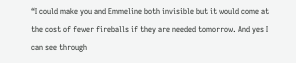“I could make you and Emmeline both invisible but it would come at the cost of fewer fireballs if they are needed tomorrow. And yes I can see through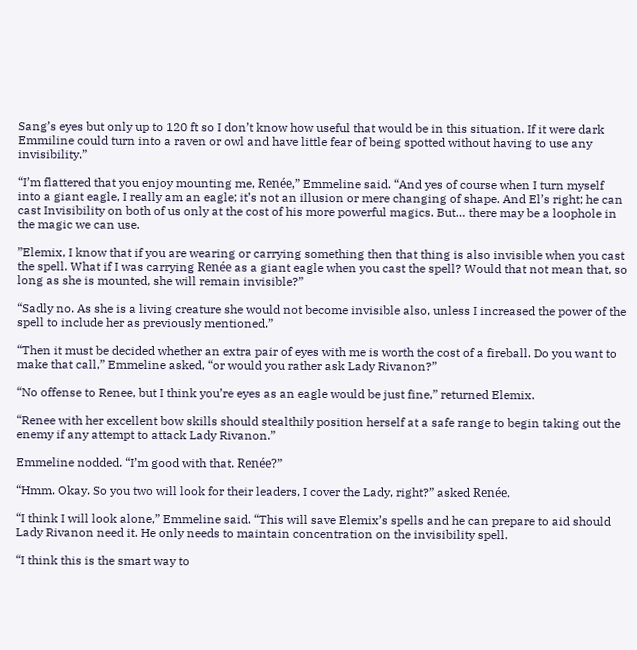Sang’s eyes but only up to 120 ft so I don’t know how useful that would be in this situation. If it were dark Emmiline could turn into a raven or owl and have little fear of being spotted without having to use any invisibility.”

“I’m flattered that you enjoy mounting me, Renée,” Emmeline said. “And yes of course when I turn myself into a giant eagle, I really am an eagle; it’s not an illusion or mere changing of shape. And El’s right; he can cast Invisibility on both of us only at the cost of his more powerful magics. But… there may be a loophole in the magic we can use.

”Elemix, I know that if you are wearing or carrying something then that thing is also invisible when you cast the spell. What if I was carrying Renée as a giant eagle when you cast the spell? Would that not mean that, so long as she is mounted, she will remain invisible?”

“Sadly no. As she is a living creature she would not become invisible also, unless I increased the power of the spell to include her as previously mentioned.”

“Then it must be decided whether an extra pair of eyes with me is worth the cost of a fireball. Do you want to make that call,” Emmeline asked, “or would you rather ask Lady Rivanon?”

“No offense to Renee, but I think you’re eyes as an eagle would be just fine,” returned Elemix.

“Renee with her excellent bow skills should stealthily position herself at a safe range to begin taking out the enemy if any attempt to attack Lady Rivanon.”

Emmeline nodded. “I’m good with that. Renée?”

“Hmm. Okay. So you two will look for their leaders, I cover the Lady, right?” asked Renée.

“I think I will look alone,” Emmeline said. “This will save Elemix’s spells and he can prepare to aid should Lady Rivanon need it. He only needs to maintain concentration on the invisibility spell.

“I think this is the smart way to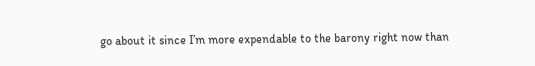go about it since I’m more expendable to the barony right now than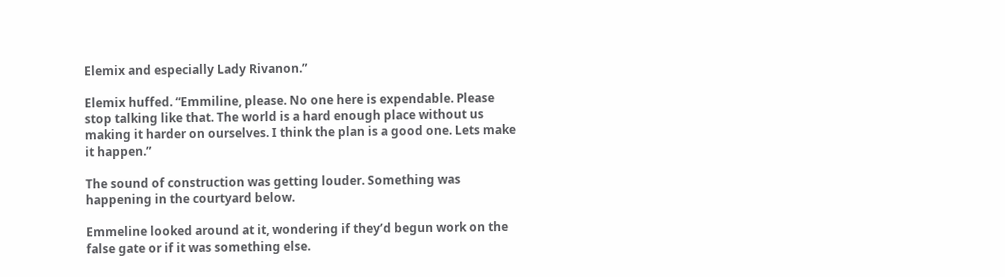Elemix and especially Lady Rivanon.”

Elemix huffed. “Emmiline, please. No one here is expendable. Please stop talking like that. The world is a hard enough place without us making it harder on ourselves. I think the plan is a good one. Lets make it happen.”

The sound of construction was getting louder. Something was happening in the courtyard below.

Emmeline looked around at it, wondering if they’d begun work on the false gate or if it was something else.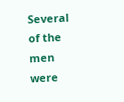Several of the men were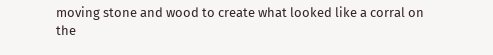moving stone and wood to create what looked like a corral on the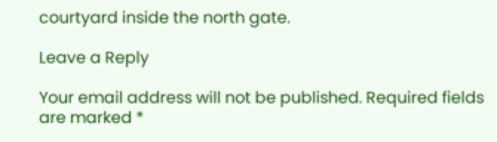courtyard inside the north gate.

Leave a Reply

Your email address will not be published. Required fields are marked *